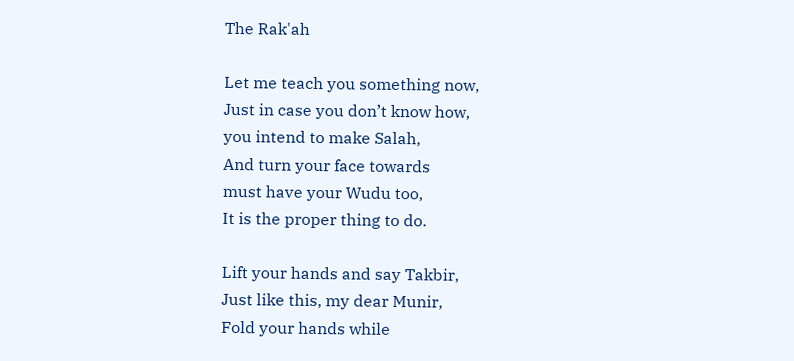The Rak'ah

Let me teach you something now,
Just in case you don’t know how,
you intend to make Salah,
And turn your face towards
must have your Wudu too,
It is the proper thing to do.

Lift your hands and say Takbir,
Just like this, my dear Munir,
Fold your hands while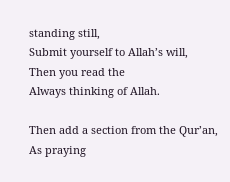standing still,
Submit yourself to Allah’s will,
Then you read the
Always thinking of Allah.

Then add a section from the Qur’an,
As praying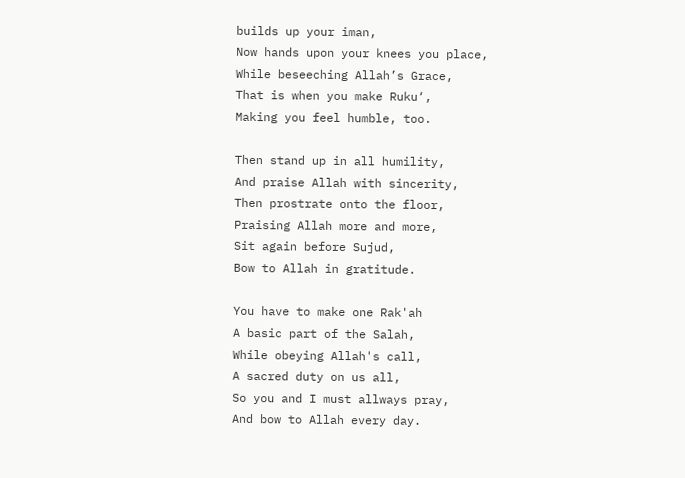builds up your iman,
Now hands upon your knees you place,
While beseeching Allah’s Grace,
That is when you make Ruku‘,
Making you feel humble, too.

Then stand up in all humility,
And praise Allah with sincerity,
Then prostrate onto the floor,
Praising Allah more and more,
Sit again before Sujud,
Bow to Allah in gratitude.

You have to make one Rak'ah
A basic part of the Salah,
While obeying Allah's call,
A sacred duty on us all,
So you and I must allways pray,
And bow to Allah every day.